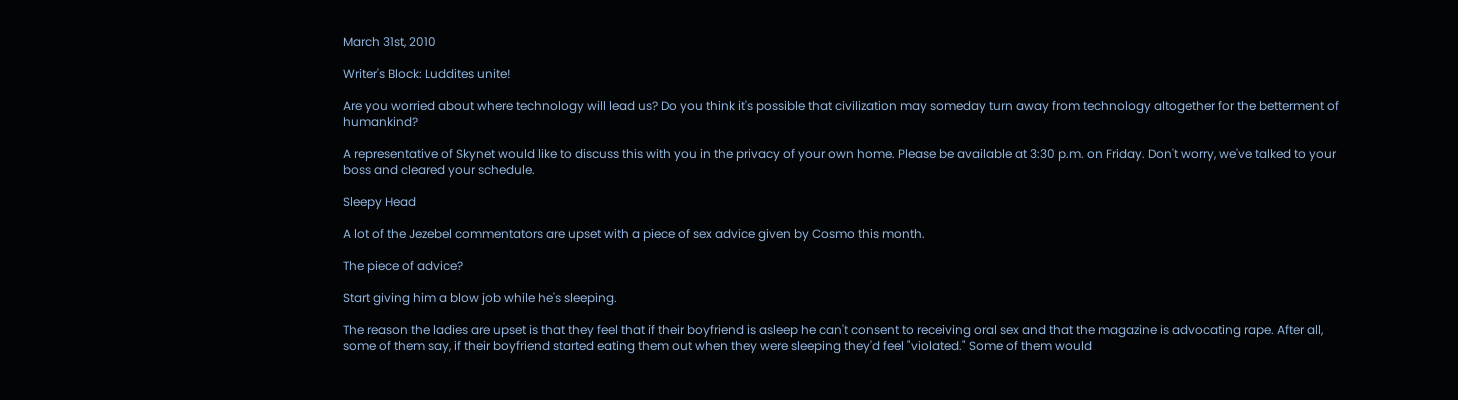March 31st, 2010

Writer's Block: Luddites unite!

Are you worried about where technology will lead us? Do you think it's possible that civilization may someday turn away from technology altogether for the betterment of humankind?

A representative of Skynet would like to discuss this with you in the privacy of your own home. Please be available at 3:30 p.m. on Friday. Don't worry, we've talked to your boss and cleared your schedule.

Sleepy Head

A lot of the Jezebel commentators are upset with a piece of sex advice given by Cosmo this month.

The piece of advice?

Start giving him a blow job while he's sleeping.

The reason the ladies are upset is that they feel that if their boyfriend is asleep he can't consent to receiving oral sex and that the magazine is advocating rape. After all, some of them say, if their boyfriend started eating them out when they were sleeping they'd feel "violated." Some of them would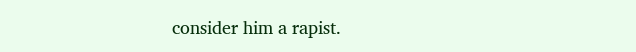consider him a rapist.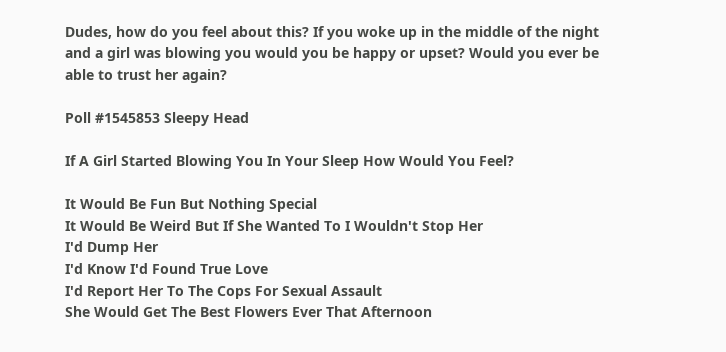Dudes, how do you feel about this? If you woke up in the middle of the night and a girl was blowing you would you be happy or upset? Would you ever be able to trust her again?

Poll #1545853 Sleepy Head

If A Girl Started Blowing You In Your Sleep How Would You Feel?

It Would Be Fun But Nothing Special
It Would Be Weird But If She Wanted To I Wouldn't Stop Her
I'd Dump Her
I'd Know I'd Found True Love
I'd Report Her To The Cops For Sexual Assault
She Would Get The Best Flowers Ever That Afternoon